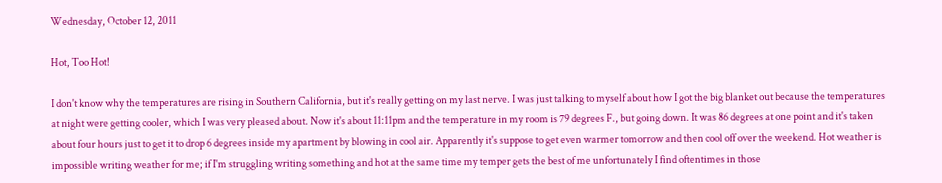Wednesday, October 12, 2011

Hot, Too Hot!

I don't know why the temperatures are rising in Southern California, but it's really getting on my last nerve. I was just talking to myself about how I got the big blanket out because the temperatures at night were getting cooler, which I was very pleased about. Now it's about 11:11pm and the temperature in my room is 79 degrees F., but going down. It was 86 degrees at one point and it's taken about four hours just to get it to drop 6 degrees inside my apartment by blowing in cool air. Apparently it's suppose to get even warmer tomorrow and then cool off over the weekend. Hot weather is impossible writing weather for me; if I'm struggling writing something and hot at the same time my temper gets the best of me unfortunately I find oftentimes in those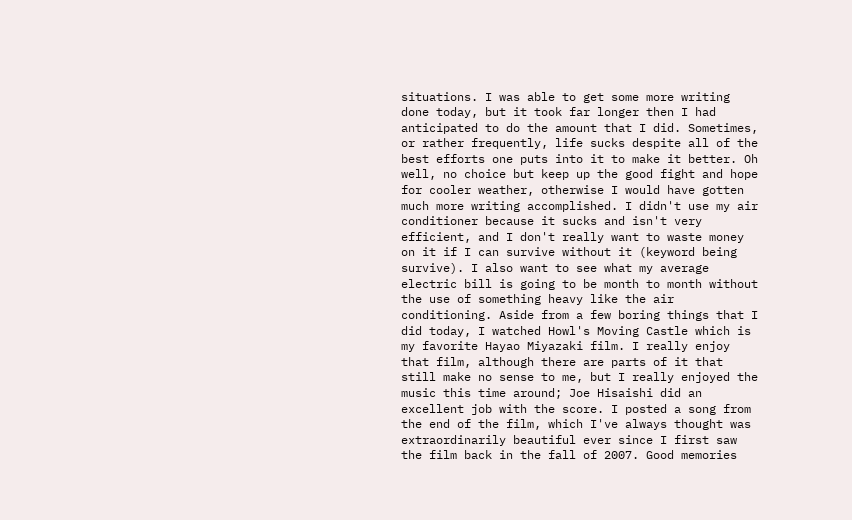situations. I was able to get some more writing done today, but it took far longer then I had anticipated to do the amount that I did. Sometimes, or rather frequently, life sucks despite all of the best efforts one puts into it to make it better. Oh well, no choice but keep up the good fight and hope for cooler weather, otherwise I would have gotten much more writing accomplished. I didn't use my air conditioner because it sucks and isn't very efficient, and I don't really want to waste money on it if I can survive without it (keyword being survive). I also want to see what my average electric bill is going to be month to month without the use of something heavy like the air conditioning. Aside from a few boring things that I did today, I watched Howl's Moving Castle which is my favorite Hayao Miyazaki film. I really enjoy that film, although there are parts of it that still make no sense to me, but I really enjoyed the music this time around; Joe Hisaishi did an excellent job with the score. I posted a song from the end of the film, which I've always thought was extraordinarily beautiful ever since I first saw the film back in the fall of 2007. Good memories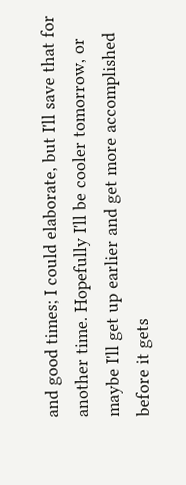and good times; I could elaborate, but I'll save that for another time. Hopefully I'll be cooler tomorrow, or maybe I'll get up earlier and get more accomplished before it gets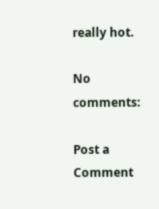really hot.

No comments:

Post a Comment